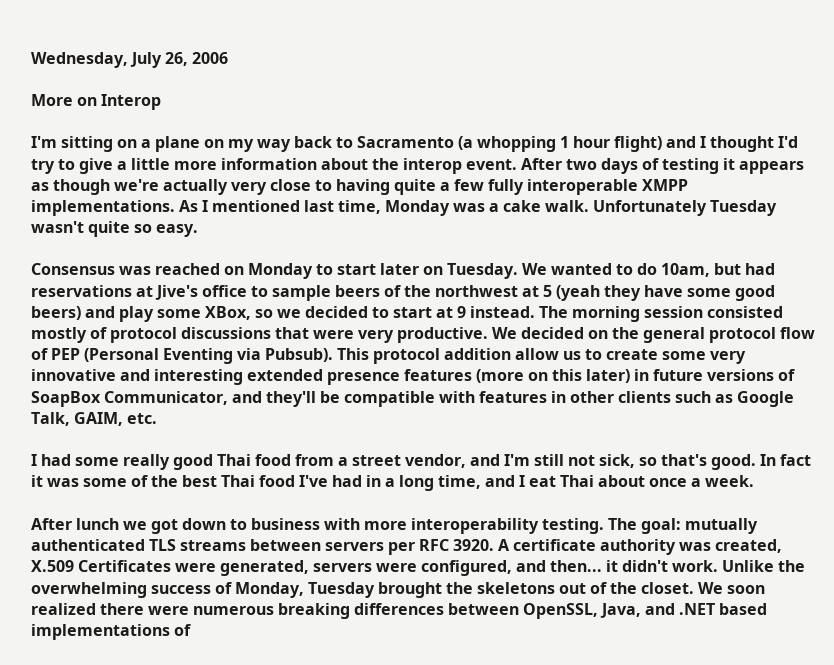Wednesday, July 26, 2006

More on Interop

I'm sitting on a plane on my way back to Sacramento (a whopping 1 hour flight) and I thought I'd try to give a little more information about the interop event. After two days of testing it appears as though we're actually very close to having quite a few fully interoperable XMPP implementations. As I mentioned last time, Monday was a cake walk. Unfortunately Tuesday wasn't quite so easy.

Consensus was reached on Monday to start later on Tuesday. We wanted to do 10am, but had reservations at Jive's office to sample beers of the northwest at 5 (yeah they have some good beers) and play some XBox, so we decided to start at 9 instead. The morning session consisted mostly of protocol discussions that were very productive. We decided on the general protocol flow of PEP (Personal Eventing via Pubsub). This protocol addition allow us to create some very innovative and interesting extended presence features (more on this later) in future versions of SoapBox Communicator, and they'll be compatible with features in other clients such as Google Talk, GAIM, etc.

I had some really good Thai food from a street vendor, and I'm still not sick, so that's good. In fact it was some of the best Thai food I've had in a long time, and I eat Thai about once a week.

After lunch we got down to business with more interoperability testing. The goal: mutually authenticated TLS streams between servers per RFC 3920. A certificate authority was created, X.509 Certificates were generated, servers were configured, and then... it didn't work. Unlike the overwhelming success of Monday, Tuesday brought the skeletons out of the closet. We soon realized there were numerous breaking differences between OpenSSL, Java, and .NET based implementations of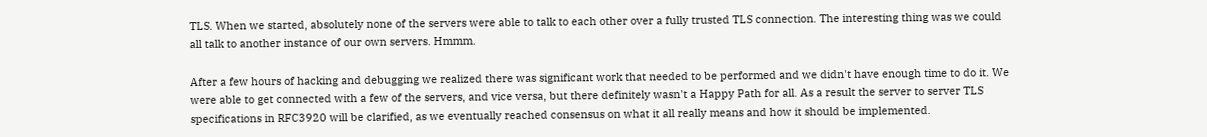TLS. When we started, absolutely none of the servers were able to talk to each other over a fully trusted TLS connection. The interesting thing was we could all talk to another instance of our own servers. Hmmm.

After a few hours of hacking and debugging we realized there was significant work that needed to be performed and we didn't have enough time to do it. We were able to get connected with a few of the servers, and vice versa, but there definitely wasn't a Happy Path for all. As a result the server to server TLS specifications in RFC3920 will be clarified, as we eventually reached consensus on what it all really means and how it should be implemented.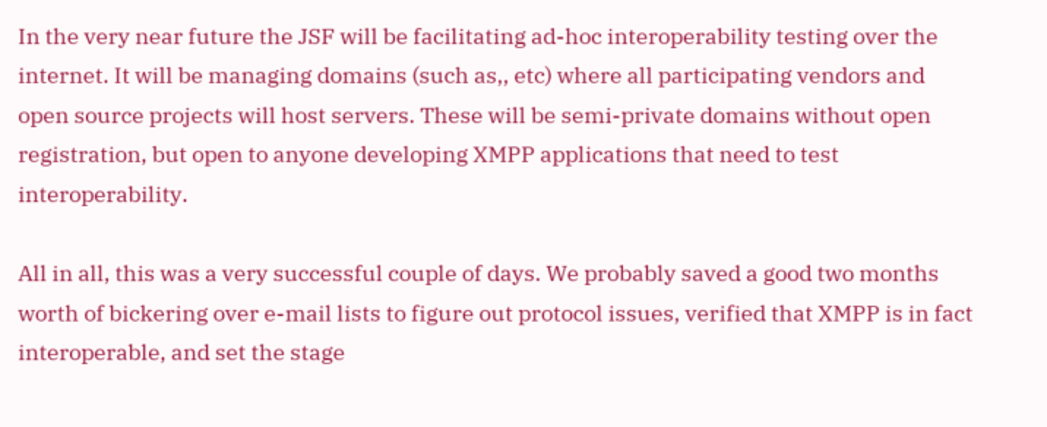In the very near future the JSF will be facilitating ad-hoc interoperability testing over the internet. It will be managing domains (such as,, etc) where all participating vendors and open source projects will host servers. These will be semi-private domains without open registration, but open to anyone developing XMPP applications that need to test interoperability.

All in all, this was a very successful couple of days. We probably saved a good two months worth of bickering over e-mail lists to figure out protocol issues, verified that XMPP is in fact interoperable, and set the stage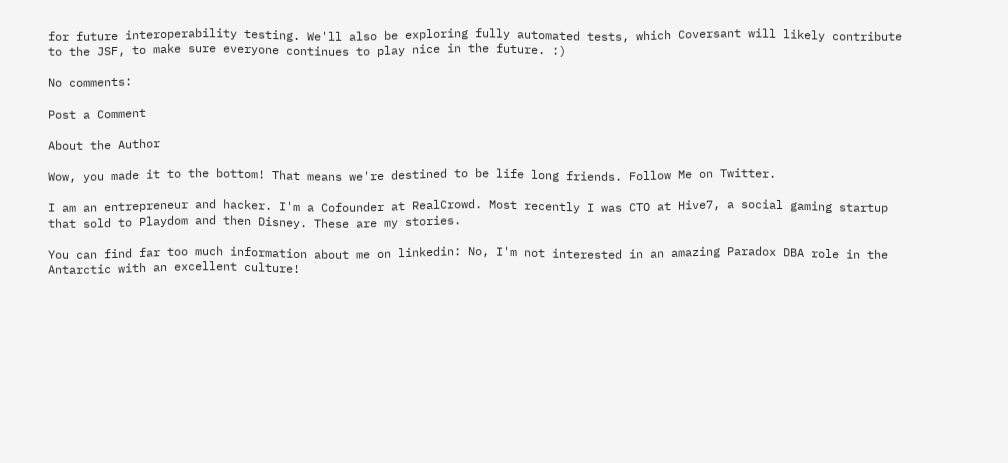for future interoperability testing. We'll also be exploring fully automated tests, which Coversant will likely contribute to the JSF, to make sure everyone continues to play nice in the future. :)

No comments:

Post a Comment

About the Author

Wow, you made it to the bottom! That means we're destined to be life long friends. Follow Me on Twitter.

I am an entrepreneur and hacker. I'm a Cofounder at RealCrowd. Most recently I was CTO at Hive7, a social gaming startup that sold to Playdom and then Disney. These are my stories.

You can find far too much information about me on linkedin: No, I'm not interested in an amazing Paradox DBA role in the Antarctic with an excellent culture!